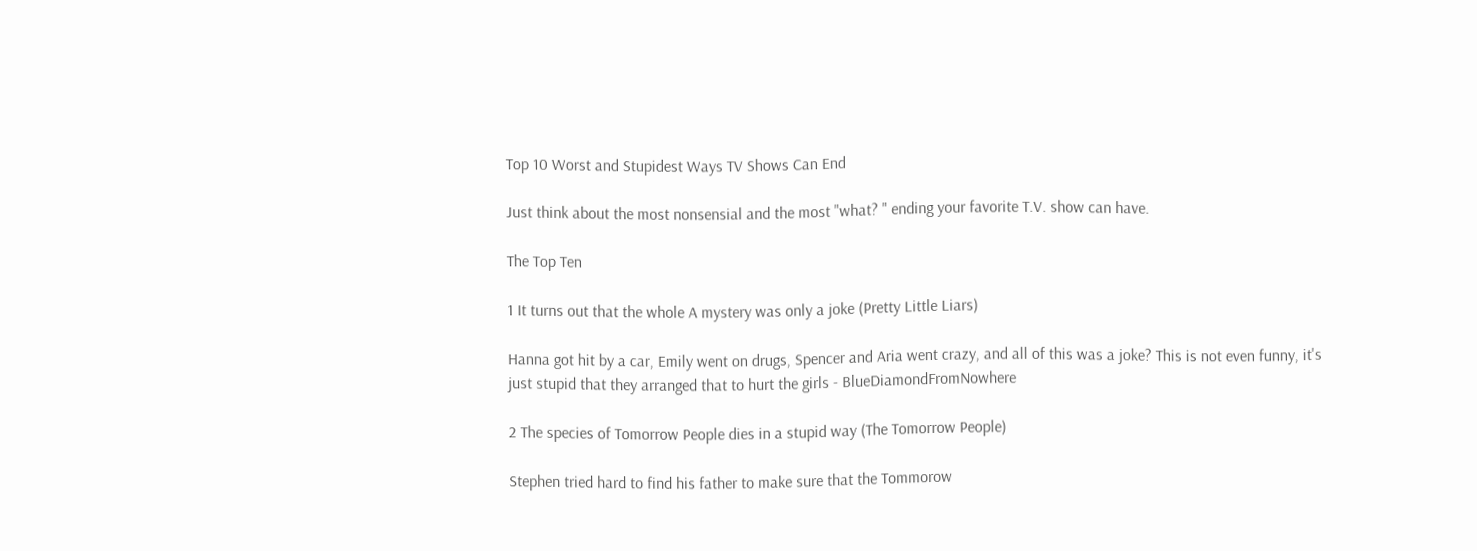Top 10 Worst and Stupidest Ways TV Shows Can End

Just think about the most nonsensial and the most "what? " ending your favorite T.V. show can have.

The Top Ten

1 It turns out that the whole A mystery was only a joke (Pretty Little Liars)

Hanna got hit by a car, Emily went on drugs, Spencer and Aria went crazy, and all of this was a joke? This is not even funny, it's just stupid that they arranged that to hurt the girls - BlueDiamondFromNowhere

2 The species of Tomorrow People dies in a stupid way (The Tomorrow People)

Stephen tried hard to find his father to make sure that the Tommorow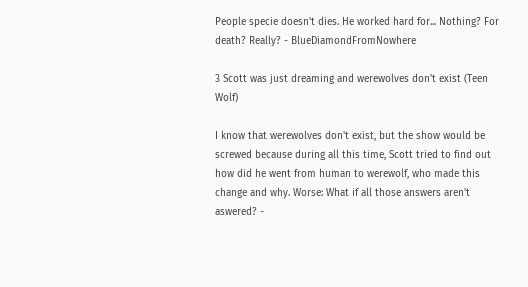People specie doesn't dies. He worked hard for... Nothing? For death? Really? - BlueDiamondFromNowhere

3 Scott was just dreaming and werewolves don't exist (Teen Wolf)

I know that werewolves don't exist, but the show would be screwed because during all this time, Scott tried to find out how did he went from human to werewolf, who made this change and why. Worse: What if all those answers aren't aswered? -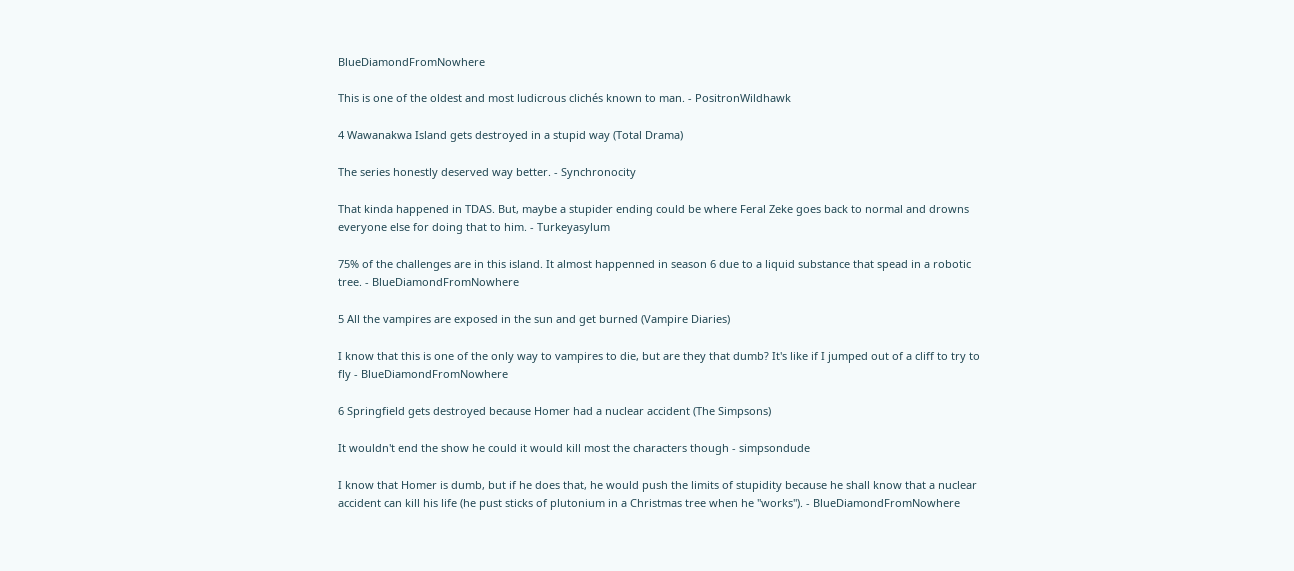BlueDiamondFromNowhere

This is one of the oldest and most ludicrous clichés known to man. - PositronWildhawk

4 Wawanakwa Island gets destroyed in a stupid way (Total Drama)

The series honestly deserved way better. - Synchronocity

That kinda happened in TDAS. But, maybe a stupider ending could be where Feral Zeke goes back to normal and drowns everyone else for doing that to him. - Turkeyasylum

75% of the challenges are in this island. It almost happenned in season 6 due to a liquid substance that spead in a robotic tree. - BlueDiamondFromNowhere

5 All the vampires are exposed in the sun and get burned (Vampire Diaries)

I know that this is one of the only way to vampires to die, but are they that dumb? It's like if I jumped out of a cliff to try to fly - BlueDiamondFromNowhere

6 Springfield gets destroyed because Homer had a nuclear accident (The Simpsons)

It wouldn't end the show he could it would kill most the characters though - simpsondude

I know that Homer is dumb, but if he does that, he would push the limits of stupidity because he shall know that a nuclear accident can kill his life (he pust sticks of plutonium in a Christmas tree when he "works"). - BlueDiamondFromNowhere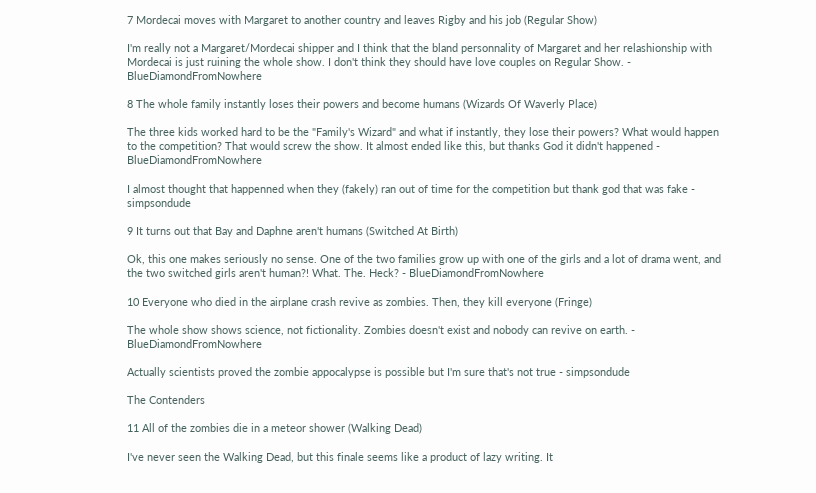7 Mordecai moves with Margaret to another country and leaves Rigby and his job (Regular Show)

I'm really not a Margaret/Mordecai shipper and I think that the bland personnality of Margaret and her relashionship with Mordecai is just ruining the whole show. I don't think they should have love couples on Regular Show. - BlueDiamondFromNowhere

8 The whole family instantly loses their powers and become humans (Wizards Of Waverly Place)

The three kids worked hard to be the "Family's Wizard" and what if instantly, they lose their powers? What would happen to the competition? That would screw the show. It almost ended like this, but thanks God it didn't happened - BlueDiamondFromNowhere

I almost thought that happenned when they (fakely) ran out of time for the competition but thank god that was fake - simpsondude

9 It turns out that Bay and Daphne aren't humans (Switched At Birth)

Ok, this one makes seriously no sense. One of the two families grow up with one of the girls and a lot of drama went, and the two switched girls aren't human?! What. The. Heck? - BlueDiamondFromNowhere

10 Everyone who died in the airplane crash revive as zombies. Then, they kill everyone (Fringe)

The whole show shows science, not fictionality. Zombies doesn't exist and nobody can revive on earth. - BlueDiamondFromNowhere

Actually scientists proved the zombie appocalypse is possible but I'm sure that's not true - simpsondude

The Contenders

11 All of the zombies die in a meteor shower (Walking Dead)

I've never seen the Walking Dead, but this finale seems like a product of lazy writing. It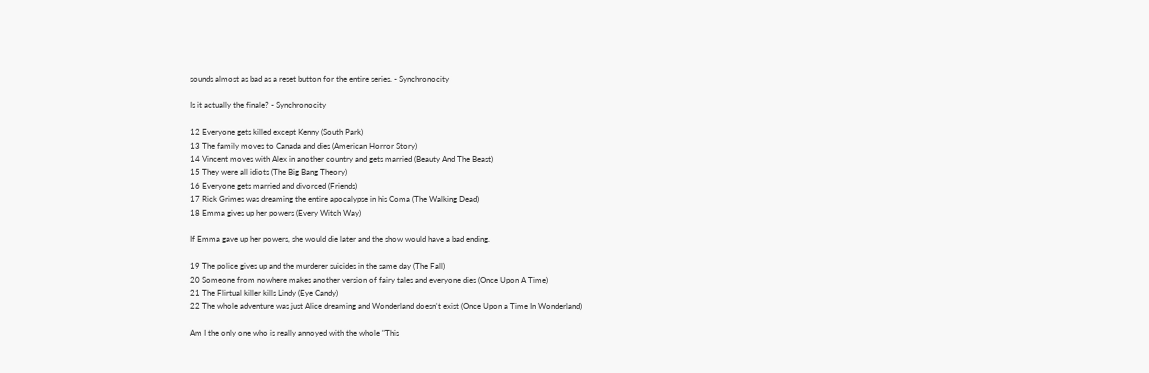sounds almost as bad as a reset button for the entire series. - Synchronocity

Is it actually the finale? - Synchronocity

12 Everyone gets killed except Kenny (South Park)
13 The family moves to Canada and dies (American Horror Story)
14 Vincent moves with Alex in another country and gets married (Beauty And The Beast)
15 They were all idiots (The Big Bang Theory)
16 Everyone gets married and divorced (Friends)
17 Rick Grimes was dreaming the entire apocalypse in his Coma (The Walking Dead)
18 Emma gives up her powers (Every Witch Way)

If Emma gave up her powers, she would die later and the show would have a bad ending.

19 The police gives up and the murderer suicides in the same day (The Fall)
20 Someone from nowhere makes another version of fairy tales and everyone dies (Once Upon A Time)
21 The Flirtual killer kills Lindy (Eye Candy)
22 The whole adventure was just Alice dreaming and Wonderland doesn't exist (Once Upon a Time In Wonderland)

Am I the only one who is really annoyed with the whole "This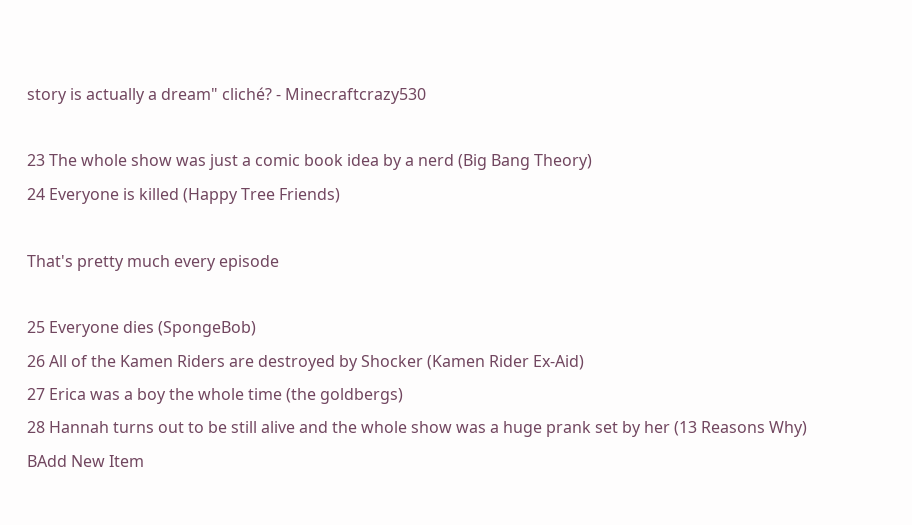story is actually a dream" cliché? - Minecraftcrazy530

23 The whole show was just a comic book idea by a nerd (Big Bang Theory)
24 Everyone is killed (Happy Tree Friends)

That's pretty much every episode

25 Everyone dies (SpongeBob)
26 All of the Kamen Riders are destroyed by Shocker (Kamen Rider Ex-Aid)
27 Erica was a boy the whole time (the goldbergs)
28 Hannah turns out to be still alive and the whole show was a huge prank set by her (13 Reasons Why)
BAdd New Item